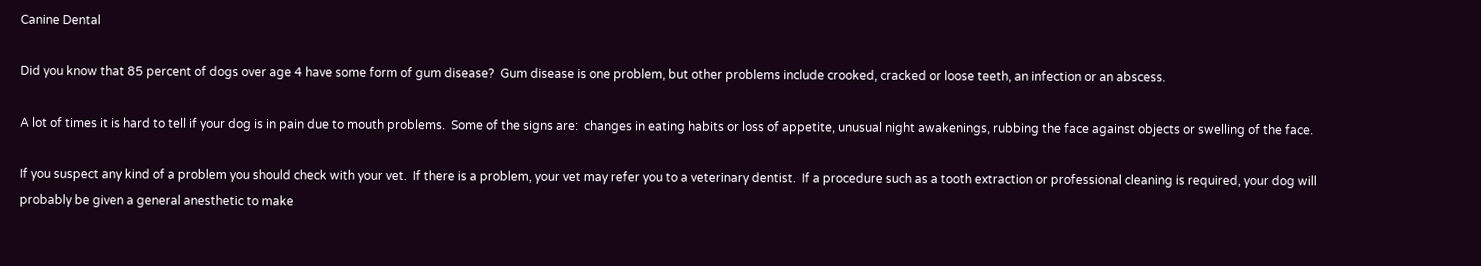Canine Dental

Did you know that 85 percent of dogs over age 4 have some form of gum disease?  Gum disease is one problem, but other problems include crooked, cracked or loose teeth, an infection or an abscess.

A lot of times it is hard to tell if your dog is in pain due to mouth problems.  Some of the signs are:  changes in eating habits or loss of appetite, unusual night awakenings, rubbing the face against objects or swelling of the face.

If you suspect any kind of a problem you should check with your vet.  If there is a problem, your vet may refer you to a veterinary dentist.  If a procedure such as a tooth extraction or professional cleaning is required, your dog will probably be given a general anesthetic to make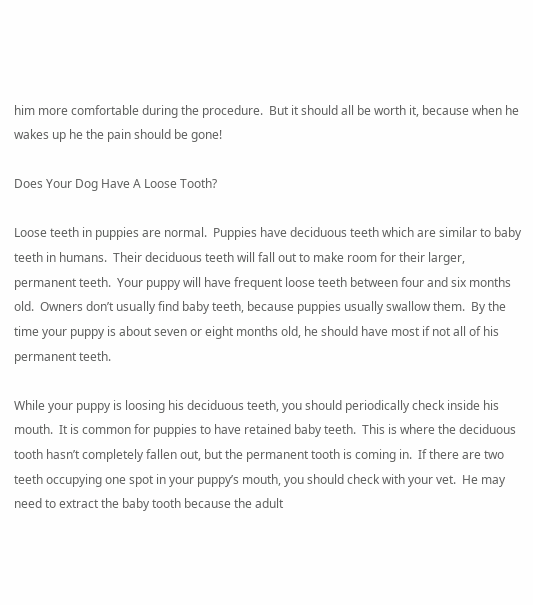him more comfortable during the procedure.  But it should all be worth it, because when he wakes up he the pain should be gone!

Does Your Dog Have A Loose Tooth?

Loose teeth in puppies are normal.  Puppies have deciduous teeth which are similar to baby teeth in humans.  Their deciduous teeth will fall out to make room for their larger, permanent teeth.  Your puppy will have frequent loose teeth between four and six months old.  Owners don’t usually find baby teeth, because puppies usually swallow them.  By the time your puppy is about seven or eight months old, he should have most if not all of his permanent teeth.

While your puppy is loosing his deciduous teeth, you should periodically check inside his mouth.  It is common for puppies to have retained baby teeth.  This is where the deciduous tooth hasn’t completely fallen out, but the permanent tooth is coming in.  If there are two teeth occupying one spot in your puppy’s mouth, you should check with your vet.  He may need to extract the baby tooth because the adult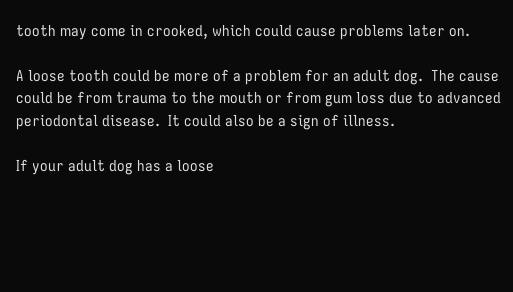tooth may come in crooked, which could cause problems later on.

A loose tooth could be more of a problem for an adult dog.  The cause could be from trauma to the mouth or from gum loss due to advanced periodontal disease.  It could also be a sign of illness.

If your adult dog has a loose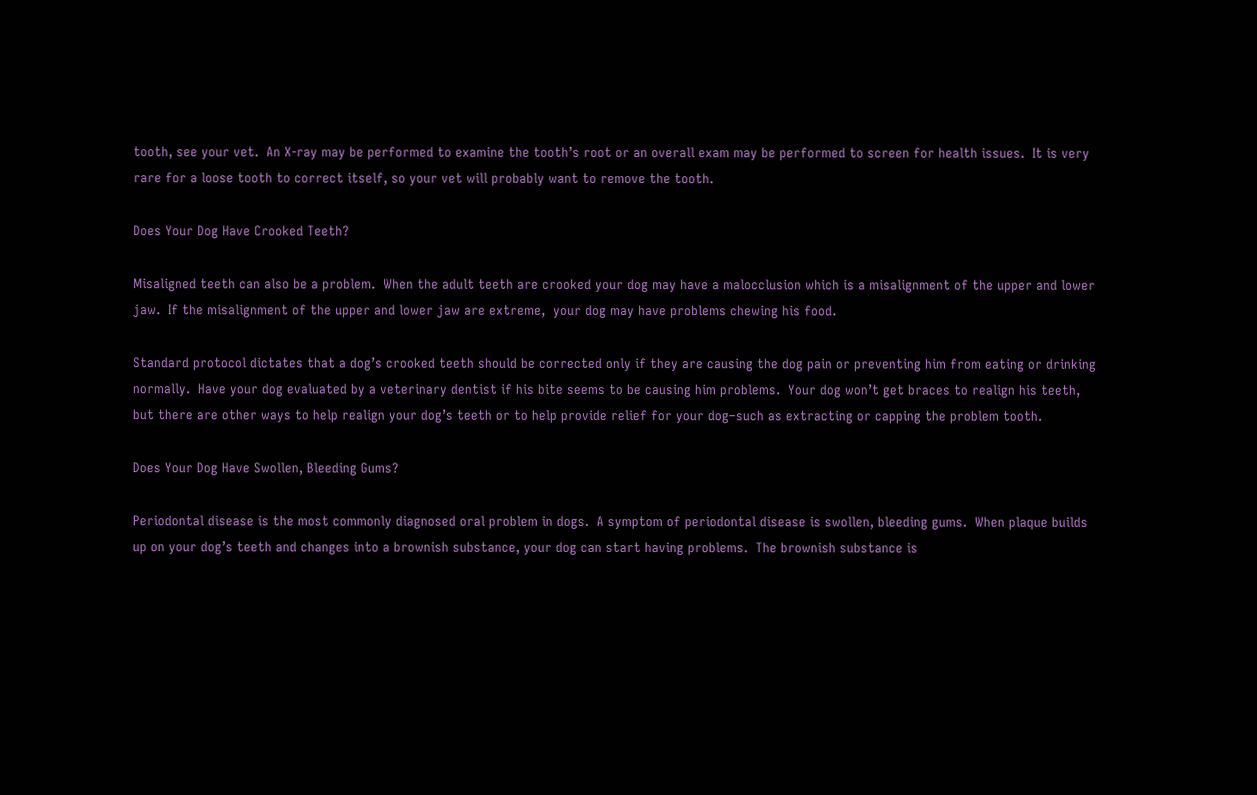tooth, see your vet.  An X-ray may be performed to examine the tooth’s root or an overall exam may be performed to screen for health issues.  It is very rare for a loose tooth to correct itself, so your vet will probably want to remove the tooth.

Does Your Dog Have Crooked Teeth?

Misaligned teeth can also be a problem.  When the adult teeth are crooked your dog may have a malocclusion which is a misalignment of the upper and lower jaw.  If the misalignment of the upper and lower jaw are extreme,  your dog may have problems chewing his food.

Standard protocol dictates that a dog’s crooked teeth should be corrected only if they are causing the dog pain or preventing him from eating or drinking normally.  Have your dog evaluated by a veterinary dentist if his bite seems to be causing him problems.  Your dog won’t get braces to realign his teeth, but there are other ways to help realign your dog’s teeth or to help provide relief for your dog–such as extracting or capping the problem tooth.

Does Your Dog Have Swollen, Bleeding Gums?

Periodontal disease is the most commonly diagnosed oral problem in dogs.  A symptom of periodontal disease is swollen, bleeding gums.  When plaque builds up on your dog’s teeth and changes into a brownish substance, your dog can start having problems.  The brownish substance is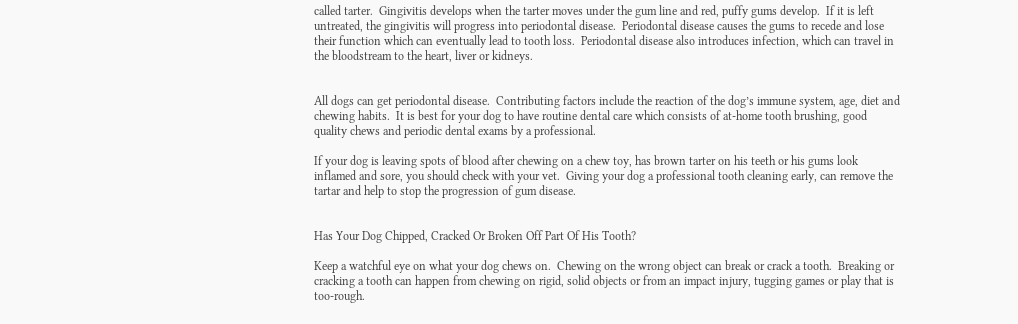called tarter.  Gingivitis develops when the tarter moves under the gum line and red, puffy gums develop.  If it is left untreated, the gingivitis will progress into periodontal disease.  Periodontal disease causes the gums to recede and lose their function which can eventually lead to tooth loss.  Periodontal disease also introduces infection, which can travel in the bloodstream to the heart, liver or kidneys.


All dogs can get periodontal disease.  Contributing factors include the reaction of the dog’s immune system, age, diet and chewing habits.  It is best for your dog to have routine dental care which consists of at-home tooth brushing, good quality chews and periodic dental exams by a professional.

If your dog is leaving spots of blood after chewing on a chew toy, has brown tarter on his teeth or his gums look inflamed and sore, you should check with your vet.  Giving your dog a professional tooth cleaning early, can remove the tartar and help to stop the progression of gum disease.


Has Your Dog Chipped, Cracked Or Broken Off Part Of His Tooth?

Keep a watchful eye on what your dog chews on.  Chewing on the wrong object can break or crack a tooth.  Breaking or cracking a tooth can happen from chewing on rigid, solid objects or from an impact injury, tugging games or play that is too-rough.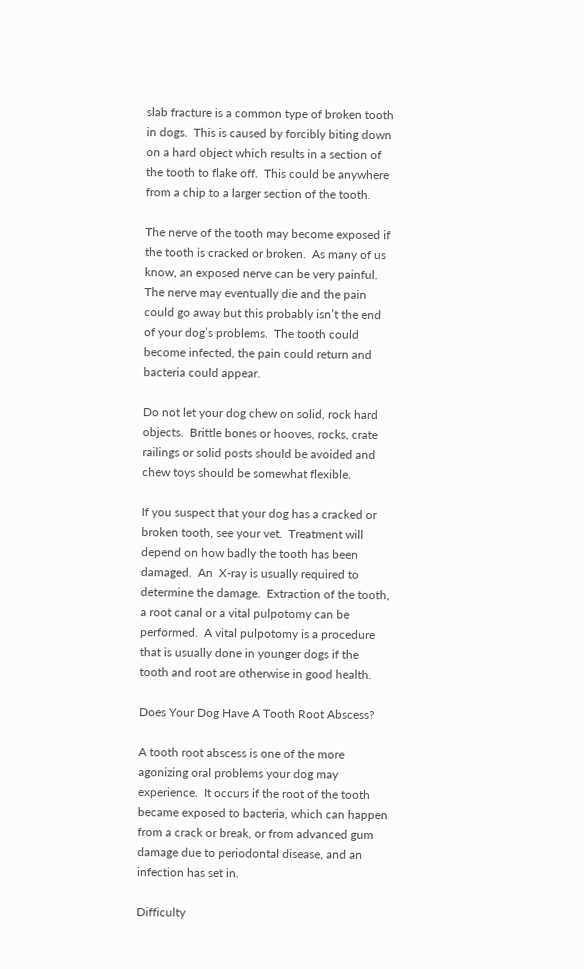slab fracture is a common type of broken tooth in dogs.  This is caused by forcibly biting down on a hard object which results in a section of the tooth to flake off.  This could be anywhere from a chip to a larger section of the tooth.

The nerve of the tooth may become exposed if the tooth is cracked or broken.  As many of us know, an exposed nerve can be very painful.  The nerve may eventually die and the pain could go away but this probably isn’t the end of your dog’s problems.  The tooth could become infected, the pain could return and bacteria could appear.

Do not let your dog chew on solid, rock hard objects.  Brittle bones or hooves, rocks, crate railings or solid posts should be avoided and chew toys should be somewhat flexible.

If you suspect that your dog has a cracked or broken tooth, see your vet.  Treatment will depend on how badly the tooth has been damaged.  An  X-ray is usually required to determine the damage.  Extraction of the tooth, a root canal or a vital pulpotomy can be performed.  A vital pulpotomy is a procedure that is usually done in younger dogs if the tooth and root are otherwise in good health.

Does Your Dog Have A Tooth Root Abscess?

A tooth root abscess is one of the more agonizing oral problems your dog may experience.  It occurs if the root of the tooth became exposed to bacteria, which can happen from a crack or break, or from advanced gum damage due to periodontal disease, and an infection has set in.

Difficulty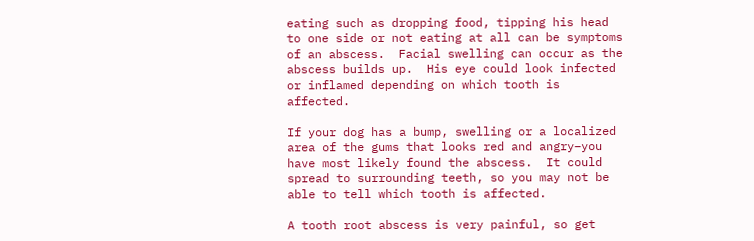eating such as dropping food, tipping his head to one side or not eating at all can be symptoms of an abscess.  Facial swelling can occur as the abscess builds up.  His eye could look infected or inflamed depending on which tooth is affected.

If your dog has a bump, swelling or a localized area of the gums that looks red and angry–you have most likely found the abscess.  It could spread to surrounding teeth, so you may not be able to tell which tooth is affected.

A tooth root abscess is very painful, so get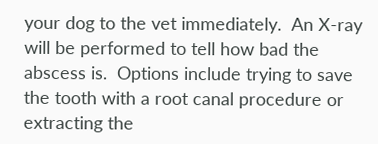your dog to the vet immediately.  An X-ray will be performed to tell how bad the abscess is.  Options include trying to save the tooth with a root canal procedure or extracting the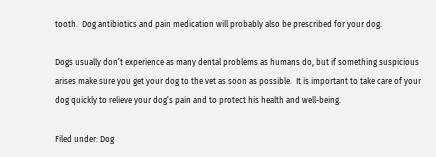tooth.  Dog antibiotics and pain medication will probably also be prescribed for your dog.

Dogs usually don’t experience as many dental problems as humans do, but if something suspicious arises make sure you get your dog to the vet as soon as possible.  It is important to take care of your dog quickly to relieve your dog’s pain and to protect his health and well-being.

Filed under: Dog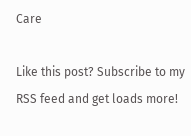Care

Like this post? Subscribe to my RSS feed and get loads more!